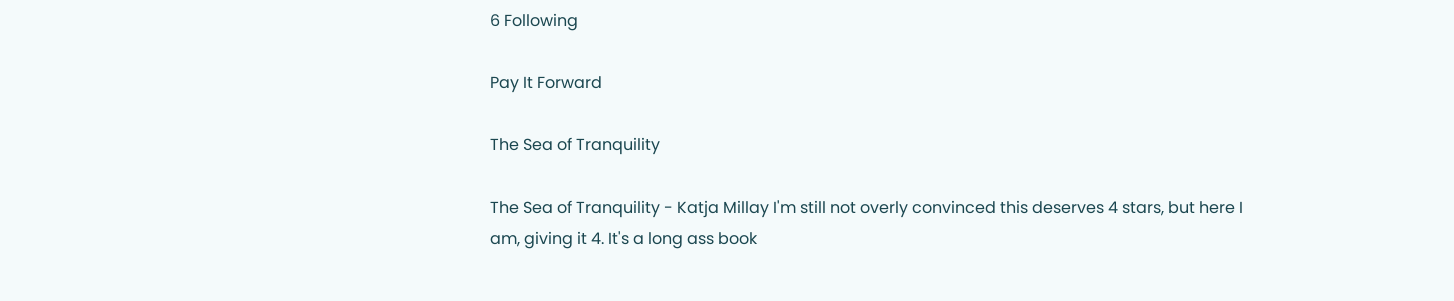6 Following

Pay It Forward

The Sea of Tranquility

The Sea of Tranquility - Katja Millay I'm still not overly convinced this deserves 4 stars, but here I am, giving it 4. It's a long ass book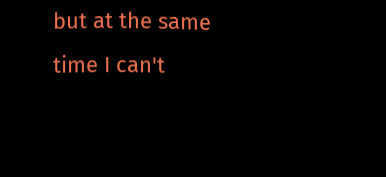but at the same time I can't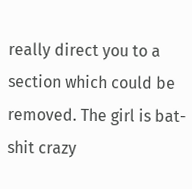really direct you to a section which could be removed. The girl is bat-shit crazy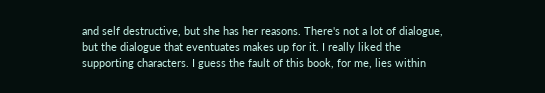and self destructive, but she has her reasons. There's not a lot of dialogue, but the dialogue that eventuates makes up for it. I really liked the supporting characters. I guess the fault of this book, for me, lies within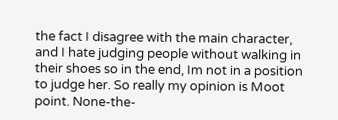the fact I disagree with the main character, and I hate judging people without walking in their shoes so in the end, Im not in a position to judge her. So really my opinion is Moot point. None-the-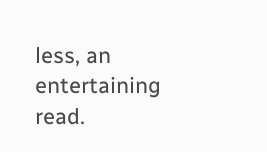less, an entertaining read.